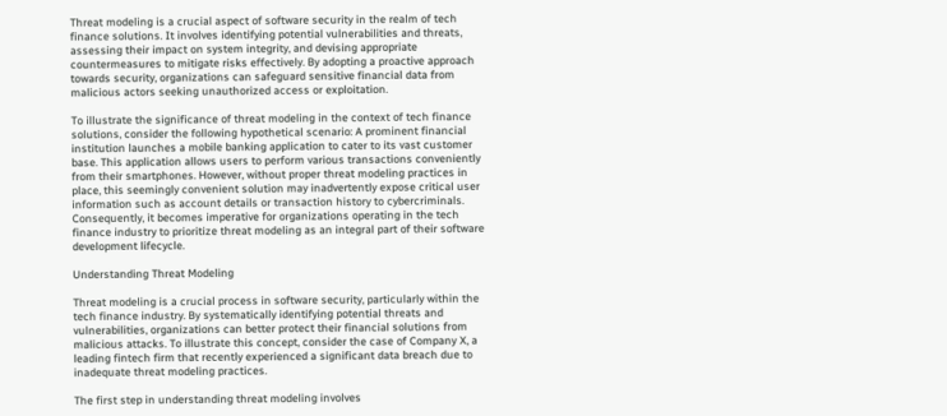Threat modeling is a crucial aspect of software security in the realm of tech finance solutions. It involves identifying potential vulnerabilities and threats, assessing their impact on system integrity, and devising appropriate countermeasures to mitigate risks effectively. By adopting a proactive approach towards security, organizations can safeguard sensitive financial data from malicious actors seeking unauthorized access or exploitation.

To illustrate the significance of threat modeling in the context of tech finance solutions, consider the following hypothetical scenario: A prominent financial institution launches a mobile banking application to cater to its vast customer base. This application allows users to perform various transactions conveniently from their smartphones. However, without proper threat modeling practices in place, this seemingly convenient solution may inadvertently expose critical user information such as account details or transaction history to cybercriminals. Consequently, it becomes imperative for organizations operating in the tech finance industry to prioritize threat modeling as an integral part of their software development lifecycle.

Understanding Threat Modeling

Threat modeling is a crucial process in software security, particularly within the tech finance industry. By systematically identifying potential threats and vulnerabilities, organizations can better protect their financial solutions from malicious attacks. To illustrate this concept, consider the case of Company X, a leading fintech firm that recently experienced a significant data breach due to inadequate threat modeling practices.

The first step in understanding threat modeling involves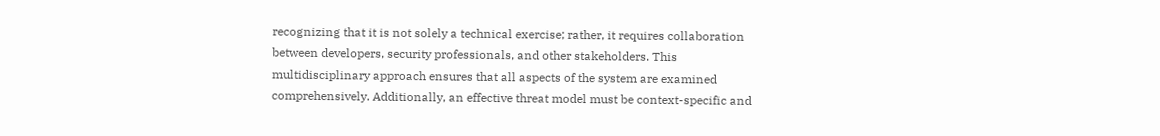recognizing that it is not solely a technical exercise; rather, it requires collaboration between developers, security professionals, and other stakeholders. This multidisciplinary approach ensures that all aspects of the system are examined comprehensively. Additionally, an effective threat model must be context-specific and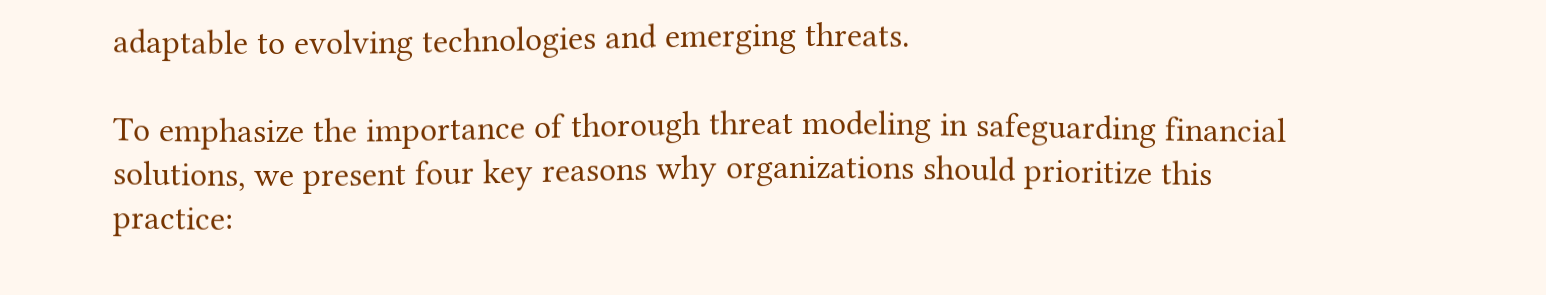adaptable to evolving technologies and emerging threats.

To emphasize the importance of thorough threat modeling in safeguarding financial solutions, we present four key reasons why organizations should prioritize this practice: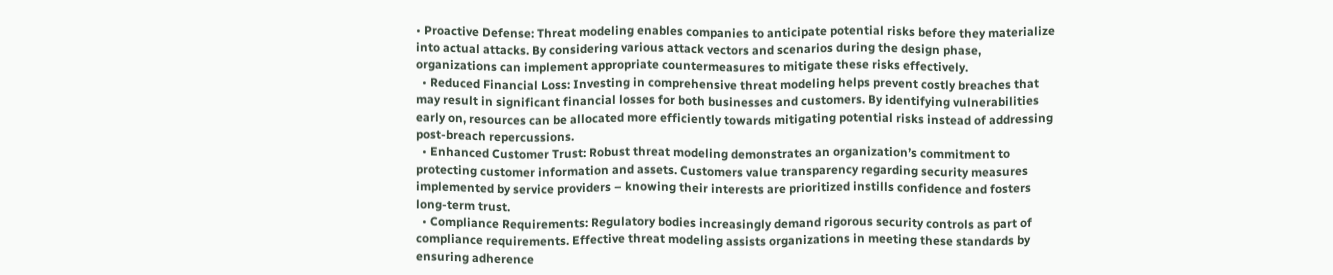• Proactive Defense: Threat modeling enables companies to anticipate potential risks before they materialize into actual attacks. By considering various attack vectors and scenarios during the design phase, organizations can implement appropriate countermeasures to mitigate these risks effectively.
  • Reduced Financial Loss: Investing in comprehensive threat modeling helps prevent costly breaches that may result in significant financial losses for both businesses and customers. By identifying vulnerabilities early on, resources can be allocated more efficiently towards mitigating potential risks instead of addressing post-breach repercussions.
  • Enhanced Customer Trust: Robust threat modeling demonstrates an organization’s commitment to protecting customer information and assets. Customers value transparency regarding security measures implemented by service providers – knowing their interests are prioritized instills confidence and fosters long-term trust.
  • Compliance Requirements: Regulatory bodies increasingly demand rigorous security controls as part of compliance requirements. Effective threat modeling assists organizations in meeting these standards by ensuring adherence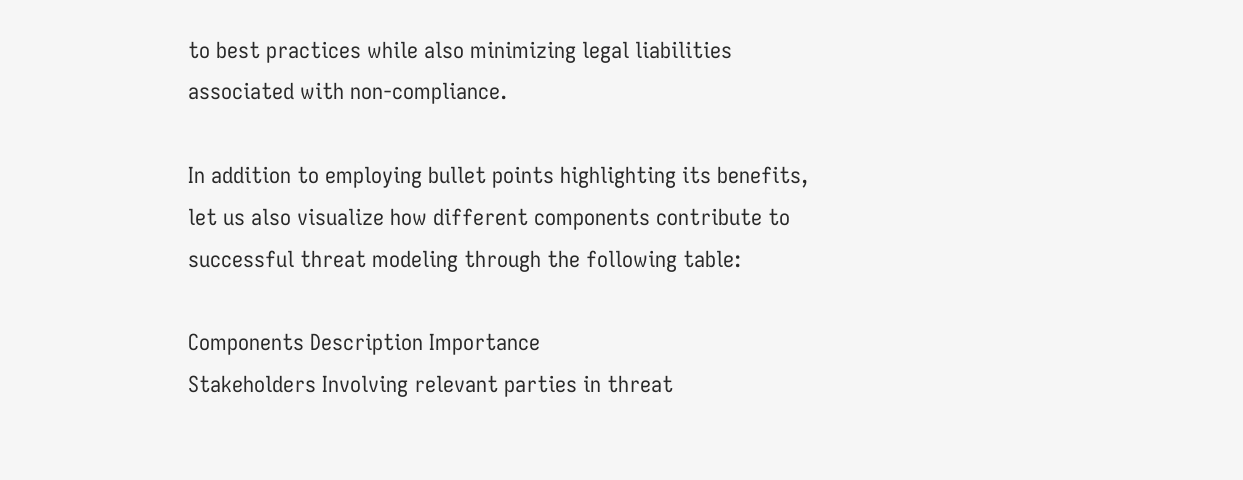to best practices while also minimizing legal liabilities associated with non-compliance.

In addition to employing bullet points highlighting its benefits, let us also visualize how different components contribute to successful threat modeling through the following table:

Components Description Importance
Stakeholders Involving relevant parties in threat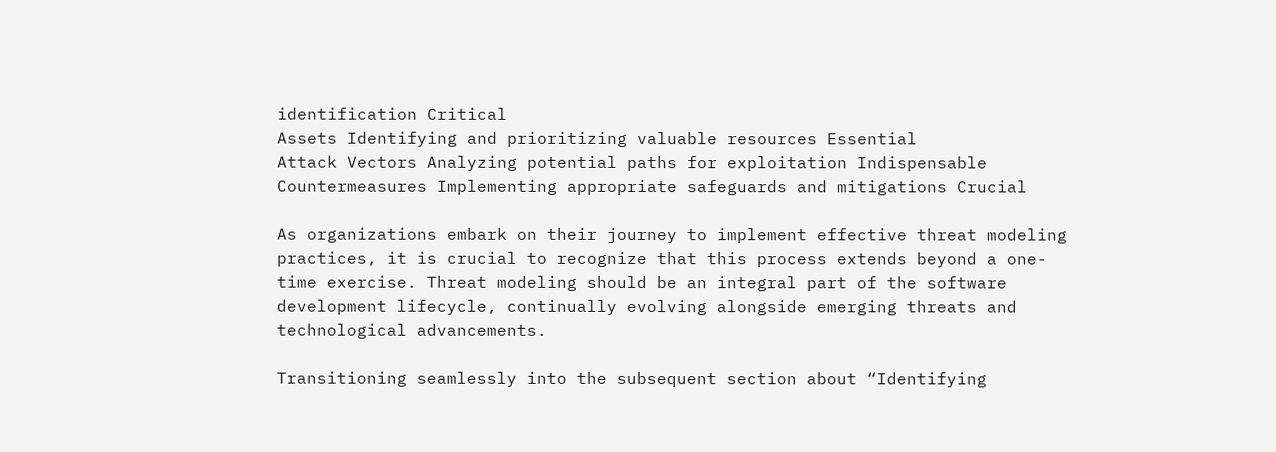identification Critical
Assets Identifying and prioritizing valuable resources Essential
Attack Vectors Analyzing potential paths for exploitation Indispensable
Countermeasures Implementing appropriate safeguards and mitigations Crucial

As organizations embark on their journey to implement effective threat modeling practices, it is crucial to recognize that this process extends beyond a one-time exercise. Threat modeling should be an integral part of the software development lifecycle, continually evolving alongside emerging threats and technological advancements.

Transitioning seamlessly into the subsequent section about “Identifying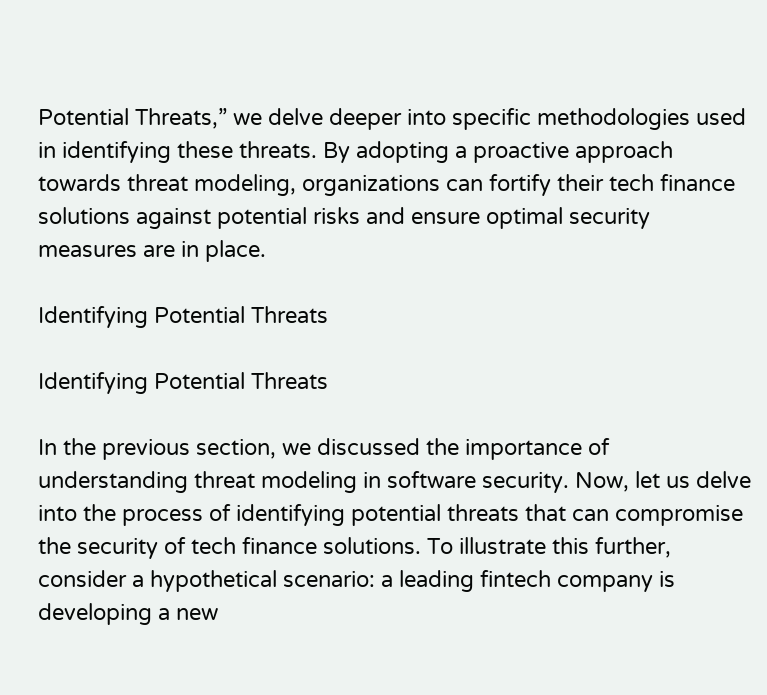Potential Threats,” we delve deeper into specific methodologies used in identifying these threats. By adopting a proactive approach towards threat modeling, organizations can fortify their tech finance solutions against potential risks and ensure optimal security measures are in place.

Identifying Potential Threats

Identifying Potential Threats

In the previous section, we discussed the importance of understanding threat modeling in software security. Now, let us delve into the process of identifying potential threats that can compromise the security of tech finance solutions. To illustrate this further, consider a hypothetical scenario: a leading fintech company is developing a new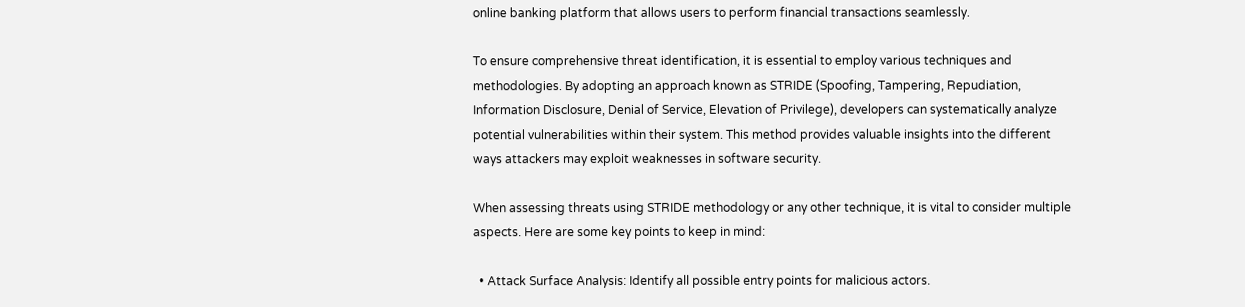online banking platform that allows users to perform financial transactions seamlessly.

To ensure comprehensive threat identification, it is essential to employ various techniques and methodologies. By adopting an approach known as STRIDE (Spoofing, Tampering, Repudiation, Information Disclosure, Denial of Service, Elevation of Privilege), developers can systematically analyze potential vulnerabilities within their system. This method provides valuable insights into the different ways attackers may exploit weaknesses in software security.

When assessing threats using STRIDE methodology or any other technique, it is vital to consider multiple aspects. Here are some key points to keep in mind:

  • Attack Surface Analysis: Identify all possible entry points for malicious actors.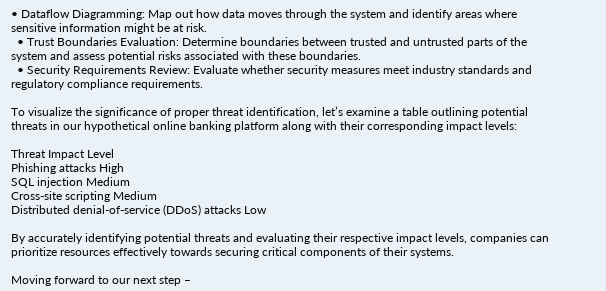• Dataflow Diagramming: Map out how data moves through the system and identify areas where sensitive information might be at risk.
  • Trust Boundaries Evaluation: Determine boundaries between trusted and untrusted parts of the system and assess potential risks associated with these boundaries.
  • Security Requirements Review: Evaluate whether security measures meet industry standards and regulatory compliance requirements.

To visualize the significance of proper threat identification, let’s examine a table outlining potential threats in our hypothetical online banking platform along with their corresponding impact levels:

Threat Impact Level
Phishing attacks High
SQL injection Medium
Cross-site scripting Medium
Distributed denial-of-service (DDoS) attacks Low

By accurately identifying potential threats and evaluating their respective impact levels, companies can prioritize resources effectively towards securing critical components of their systems.

Moving forward to our next step –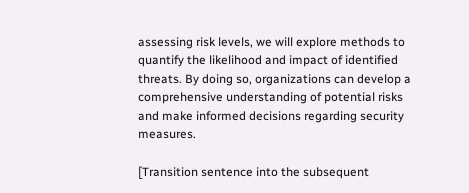assessing risk levels, we will explore methods to quantify the likelihood and impact of identified threats. By doing so, organizations can develop a comprehensive understanding of potential risks and make informed decisions regarding security measures.

[Transition sentence into the subsequent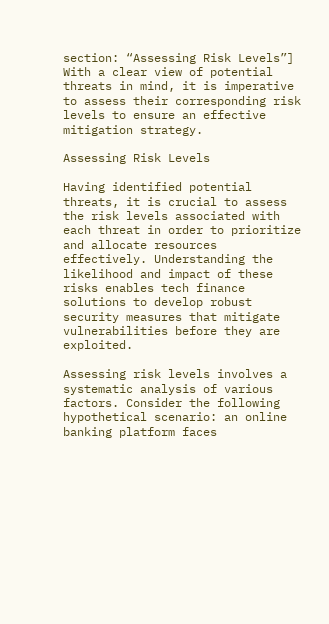section: “Assessing Risk Levels”] With a clear view of potential threats in mind, it is imperative to assess their corresponding risk levels to ensure an effective mitigation strategy.

Assessing Risk Levels

Having identified potential threats, it is crucial to assess the risk levels associated with each threat in order to prioritize and allocate resources effectively. Understanding the likelihood and impact of these risks enables tech finance solutions to develop robust security measures that mitigate vulnerabilities before they are exploited.

Assessing risk levels involves a systematic analysis of various factors. Consider the following hypothetical scenario: an online banking platform faces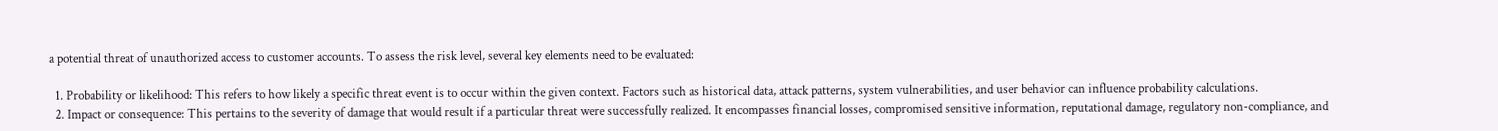a potential threat of unauthorized access to customer accounts. To assess the risk level, several key elements need to be evaluated:

  1. Probability or likelihood: This refers to how likely a specific threat event is to occur within the given context. Factors such as historical data, attack patterns, system vulnerabilities, and user behavior can influence probability calculations.
  2. Impact or consequence: This pertains to the severity of damage that would result if a particular threat were successfully realized. It encompasses financial losses, compromised sensitive information, reputational damage, regulatory non-compliance, and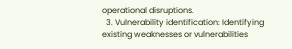operational disruptions.
  3. Vulnerability identification: Identifying existing weaknesses or vulnerabilities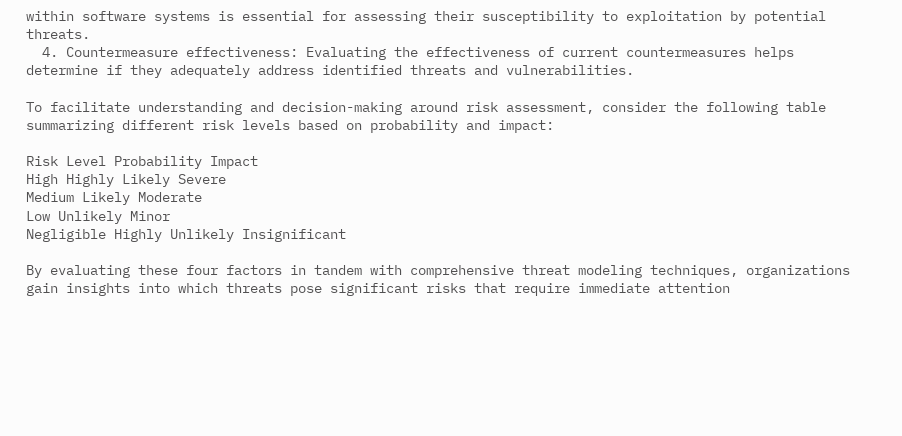within software systems is essential for assessing their susceptibility to exploitation by potential threats.
  4. Countermeasure effectiveness: Evaluating the effectiveness of current countermeasures helps determine if they adequately address identified threats and vulnerabilities.

To facilitate understanding and decision-making around risk assessment, consider the following table summarizing different risk levels based on probability and impact:

Risk Level Probability Impact
High Highly Likely Severe
Medium Likely Moderate
Low Unlikely Minor
Negligible Highly Unlikely Insignificant

By evaluating these four factors in tandem with comprehensive threat modeling techniques, organizations gain insights into which threats pose significant risks that require immediate attention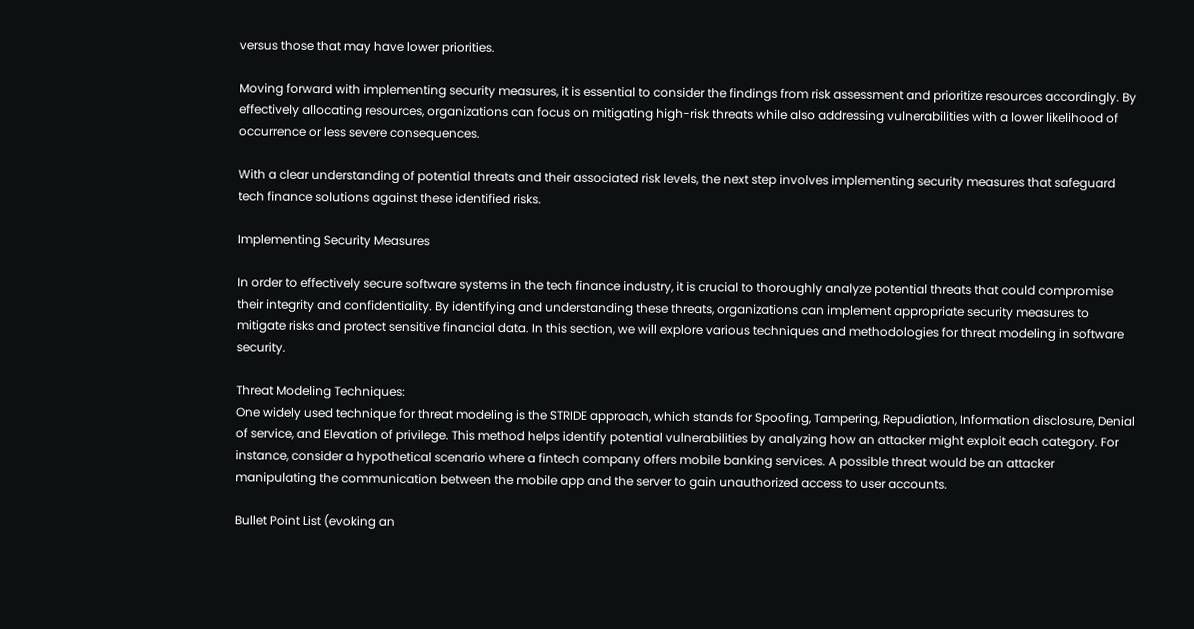versus those that may have lower priorities.

Moving forward with implementing security measures, it is essential to consider the findings from risk assessment and prioritize resources accordingly. By effectively allocating resources, organizations can focus on mitigating high-risk threats while also addressing vulnerabilities with a lower likelihood of occurrence or less severe consequences.

With a clear understanding of potential threats and their associated risk levels, the next step involves implementing security measures that safeguard tech finance solutions against these identified risks.

Implementing Security Measures

In order to effectively secure software systems in the tech finance industry, it is crucial to thoroughly analyze potential threats that could compromise their integrity and confidentiality. By identifying and understanding these threats, organizations can implement appropriate security measures to mitigate risks and protect sensitive financial data. In this section, we will explore various techniques and methodologies for threat modeling in software security.

Threat Modeling Techniques:
One widely used technique for threat modeling is the STRIDE approach, which stands for Spoofing, Tampering, Repudiation, Information disclosure, Denial of service, and Elevation of privilege. This method helps identify potential vulnerabilities by analyzing how an attacker might exploit each category. For instance, consider a hypothetical scenario where a fintech company offers mobile banking services. A possible threat would be an attacker manipulating the communication between the mobile app and the server to gain unauthorized access to user accounts.

Bullet Point List (evoking an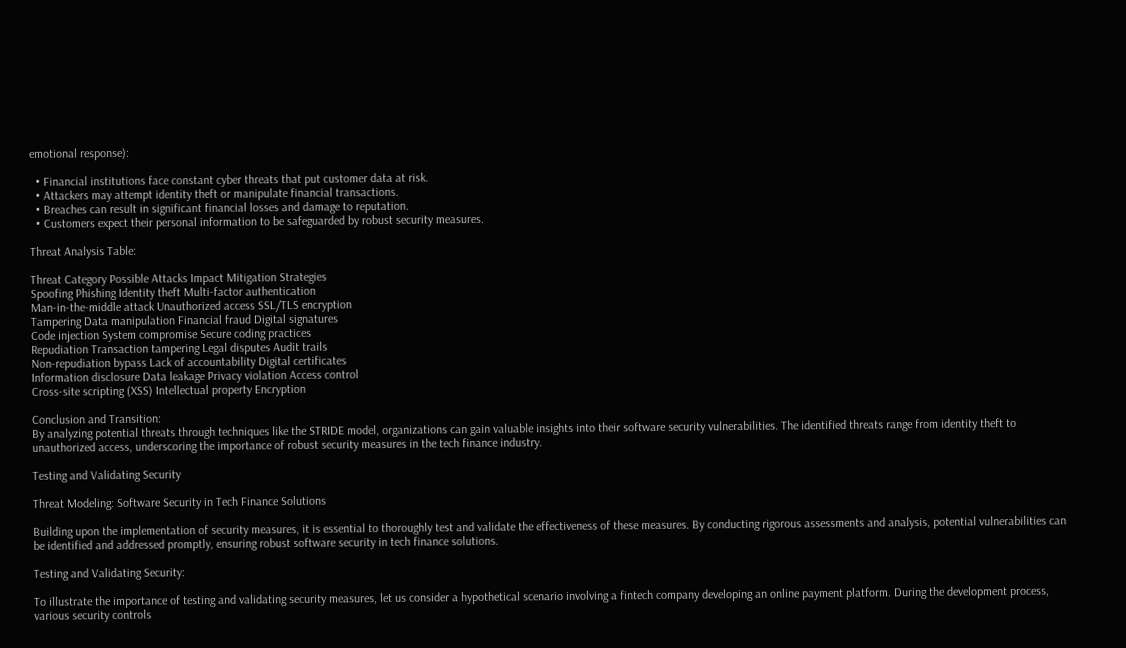emotional response):

  • Financial institutions face constant cyber threats that put customer data at risk.
  • Attackers may attempt identity theft or manipulate financial transactions.
  • Breaches can result in significant financial losses and damage to reputation.
  • Customers expect their personal information to be safeguarded by robust security measures.

Threat Analysis Table:

Threat Category Possible Attacks Impact Mitigation Strategies
Spoofing Phishing Identity theft Multi-factor authentication
Man-in-the-middle attack Unauthorized access SSL/TLS encryption
Tampering Data manipulation Financial fraud Digital signatures
Code injection System compromise Secure coding practices
Repudiation Transaction tampering Legal disputes Audit trails
Non-repudiation bypass Lack of accountability Digital certificates
Information disclosure Data leakage Privacy violation Access control
Cross-site scripting (XSS) Intellectual property Encryption

Conclusion and Transition:
By analyzing potential threats through techniques like the STRIDE model, organizations can gain valuable insights into their software security vulnerabilities. The identified threats range from identity theft to unauthorized access, underscoring the importance of robust security measures in the tech finance industry.

Testing and Validating Security

Threat Modeling: Software Security in Tech Finance Solutions

Building upon the implementation of security measures, it is essential to thoroughly test and validate the effectiveness of these measures. By conducting rigorous assessments and analysis, potential vulnerabilities can be identified and addressed promptly, ensuring robust software security in tech finance solutions.

Testing and Validating Security:

To illustrate the importance of testing and validating security measures, let us consider a hypothetical scenario involving a fintech company developing an online payment platform. During the development process, various security controls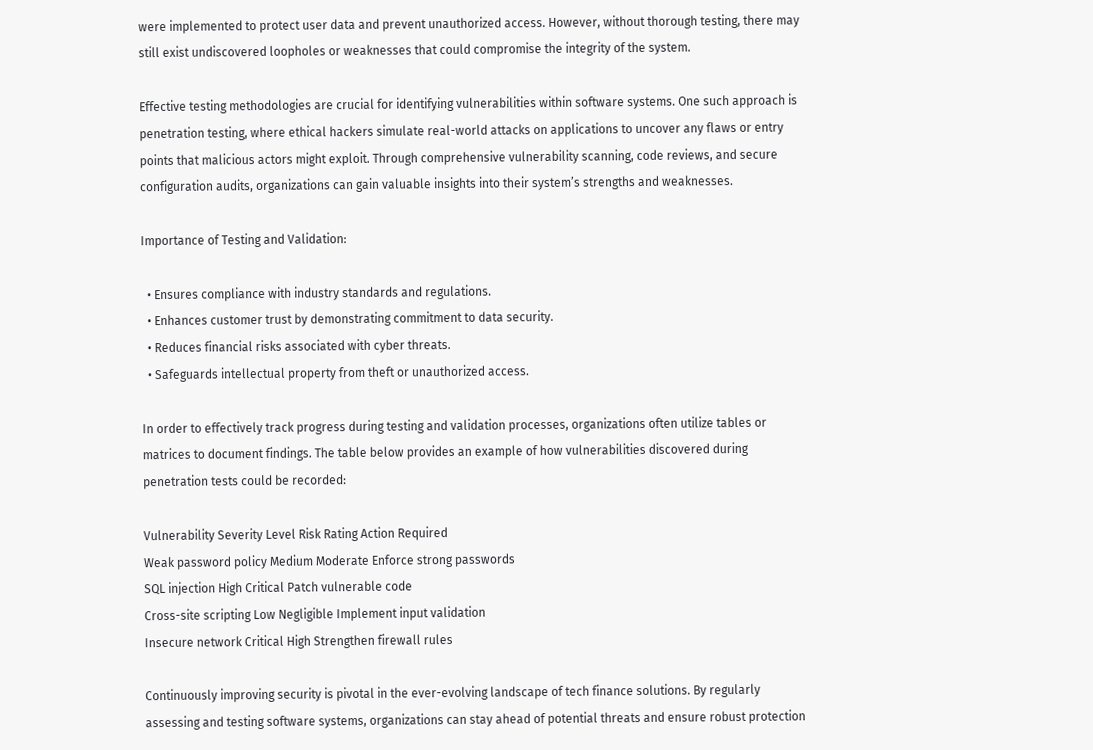were implemented to protect user data and prevent unauthorized access. However, without thorough testing, there may still exist undiscovered loopholes or weaknesses that could compromise the integrity of the system.

Effective testing methodologies are crucial for identifying vulnerabilities within software systems. One such approach is penetration testing, where ethical hackers simulate real-world attacks on applications to uncover any flaws or entry points that malicious actors might exploit. Through comprehensive vulnerability scanning, code reviews, and secure configuration audits, organizations can gain valuable insights into their system’s strengths and weaknesses.

Importance of Testing and Validation:

  • Ensures compliance with industry standards and regulations.
  • Enhances customer trust by demonstrating commitment to data security.
  • Reduces financial risks associated with cyber threats.
  • Safeguards intellectual property from theft or unauthorized access.

In order to effectively track progress during testing and validation processes, organizations often utilize tables or matrices to document findings. The table below provides an example of how vulnerabilities discovered during penetration tests could be recorded:

Vulnerability Severity Level Risk Rating Action Required
Weak password policy Medium Moderate Enforce strong passwords
SQL injection High Critical Patch vulnerable code
Cross-site scripting Low Negligible Implement input validation
Insecure network Critical High Strengthen firewall rules

Continuously improving security is pivotal in the ever-evolving landscape of tech finance solutions. By regularly assessing and testing software systems, organizations can stay ahead of potential threats and ensure robust protection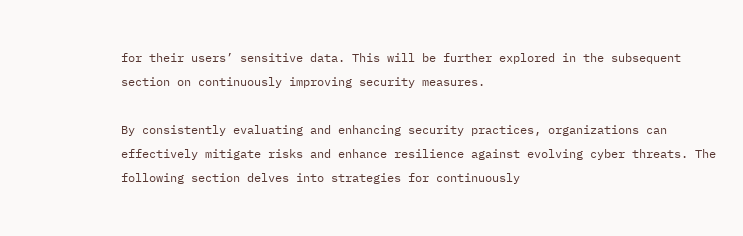for their users’ sensitive data. This will be further explored in the subsequent section on continuously improving security measures.

By consistently evaluating and enhancing security practices, organizations can effectively mitigate risks and enhance resilience against evolving cyber threats. The following section delves into strategies for continuously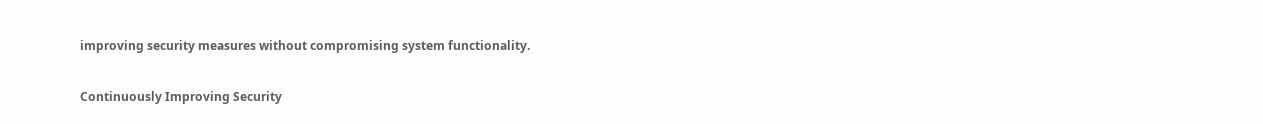improving security measures without compromising system functionality.

Continuously Improving Security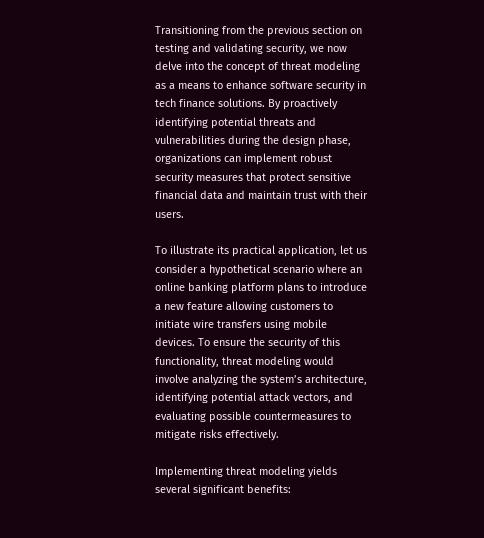Transitioning from the previous section on testing and validating security, we now delve into the concept of threat modeling as a means to enhance software security in tech finance solutions. By proactively identifying potential threats and vulnerabilities during the design phase, organizations can implement robust security measures that protect sensitive financial data and maintain trust with their users.

To illustrate its practical application, let us consider a hypothetical scenario where an online banking platform plans to introduce a new feature allowing customers to initiate wire transfers using mobile devices. To ensure the security of this functionality, threat modeling would involve analyzing the system’s architecture, identifying potential attack vectors, and evaluating possible countermeasures to mitigate risks effectively.

Implementing threat modeling yields several significant benefits: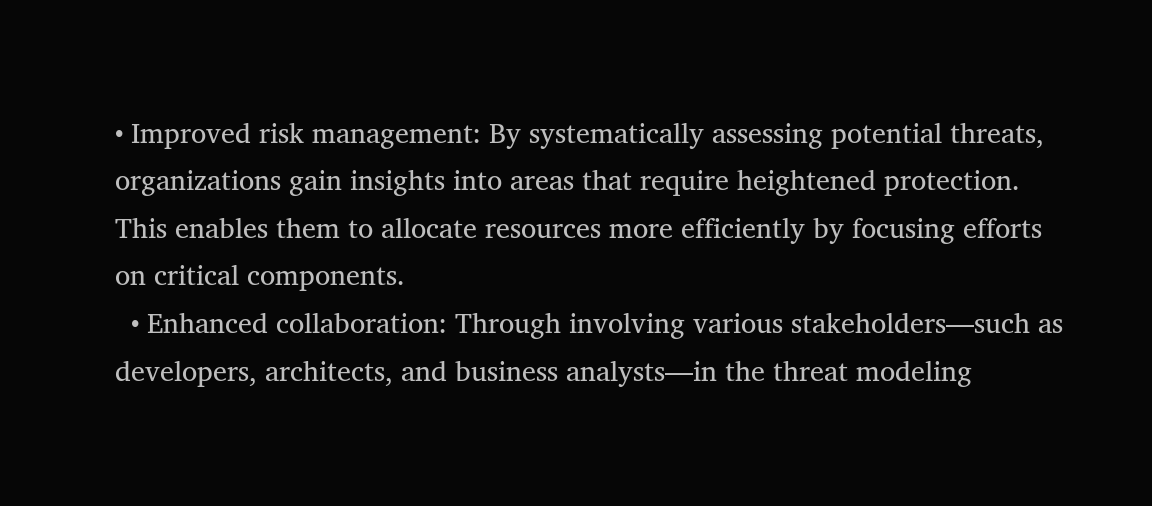• Improved risk management: By systematically assessing potential threats, organizations gain insights into areas that require heightened protection. This enables them to allocate resources more efficiently by focusing efforts on critical components.
  • Enhanced collaboration: Through involving various stakeholders—such as developers, architects, and business analysts—in the threat modeling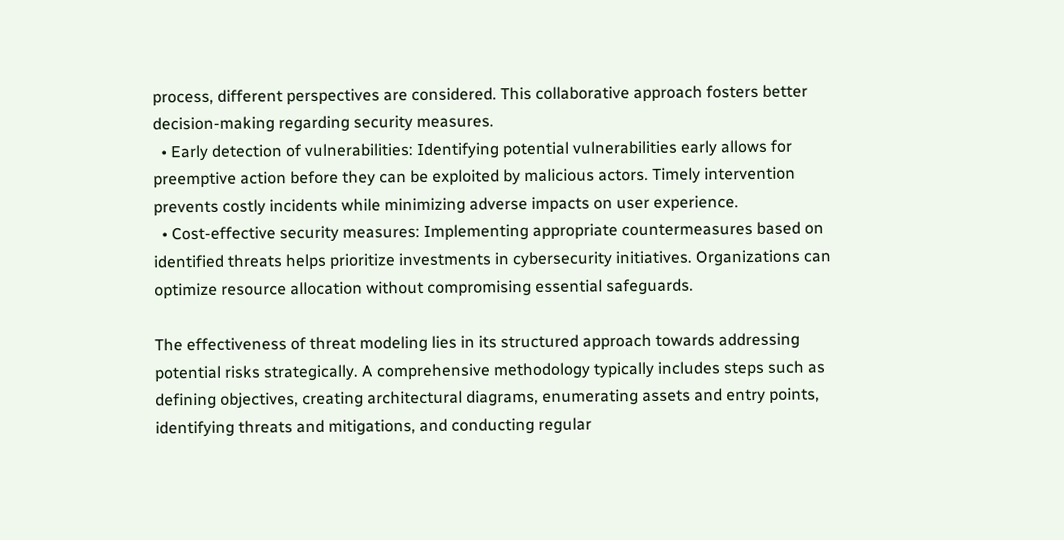process, different perspectives are considered. This collaborative approach fosters better decision-making regarding security measures.
  • Early detection of vulnerabilities: Identifying potential vulnerabilities early allows for preemptive action before they can be exploited by malicious actors. Timely intervention prevents costly incidents while minimizing adverse impacts on user experience.
  • Cost-effective security measures: Implementing appropriate countermeasures based on identified threats helps prioritize investments in cybersecurity initiatives. Organizations can optimize resource allocation without compromising essential safeguards.

The effectiveness of threat modeling lies in its structured approach towards addressing potential risks strategically. A comprehensive methodology typically includes steps such as defining objectives, creating architectural diagrams, enumerating assets and entry points, identifying threats and mitigations, and conducting regular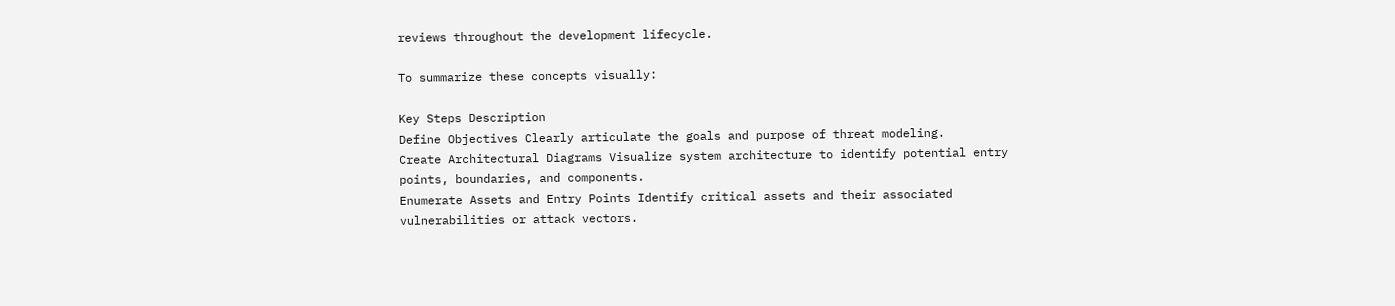reviews throughout the development lifecycle.

To summarize these concepts visually:

Key Steps Description
Define Objectives Clearly articulate the goals and purpose of threat modeling.
Create Architectural Diagrams Visualize system architecture to identify potential entry points, boundaries, and components.
Enumerate Assets and Entry Points Identify critical assets and their associated vulnerabilities or attack vectors.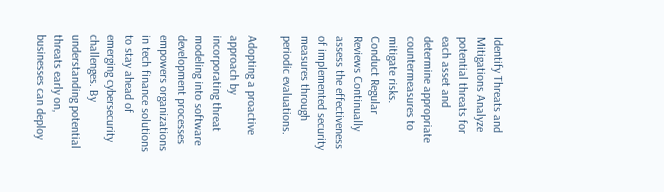Identify Threats and Mitigations Analyze potential threats for each asset and determine appropriate countermeasures to mitigate risks.
Conduct Regular Reviews Continually assess the effectiveness of implemented security measures through periodic evaluations.

Adopting a proactive approach by incorporating threat modeling into software development processes empowers organizations in tech finance solutions to stay ahead of emerging cybersecurity challenges. By understanding potential threats early on, businesses can deploy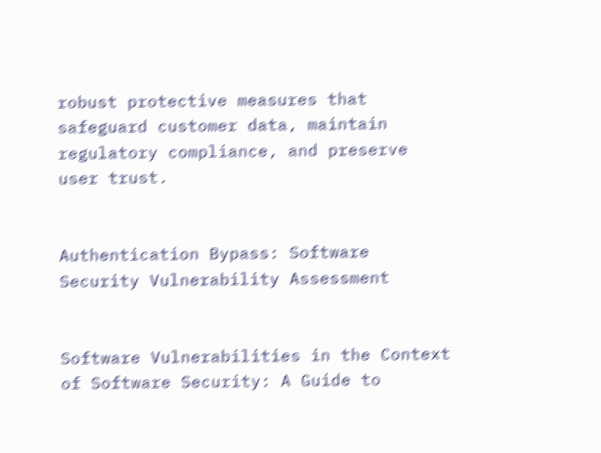robust protective measures that safeguard customer data, maintain regulatory compliance, and preserve user trust.


Authentication Bypass: Software Security Vulnerability Assessment


Software Vulnerabilities in the Context of Software Security: A Guide to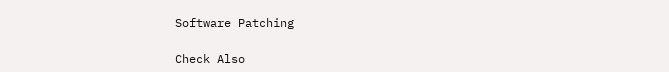Software Patching

Check Also